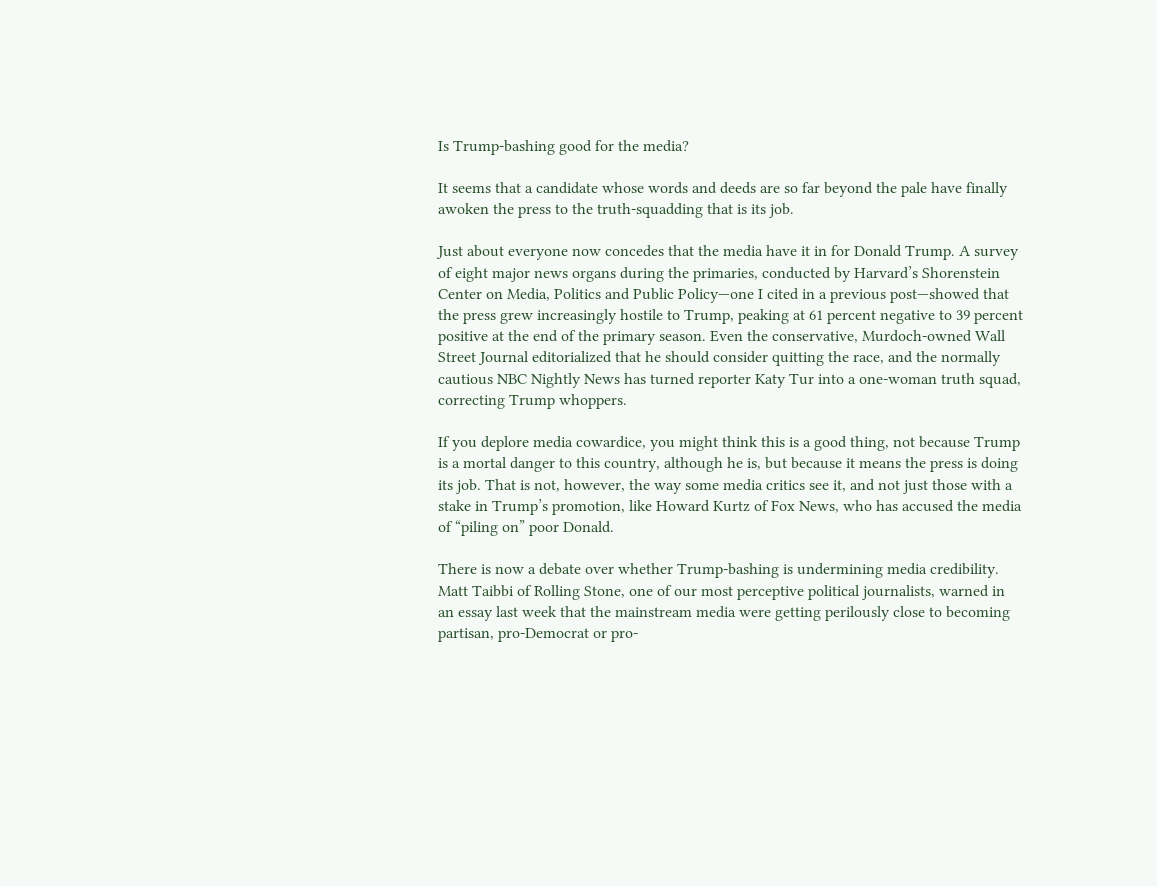Is Trump-bashing good for the media?

It seems that a candidate whose words and deeds are so far beyond the pale have finally awoken the press to the truth-squadding that is its job.

Just about everyone now concedes that the media have it in for Donald Trump. A survey of eight major news organs during the primaries, conducted by Harvard’s Shorenstein Center on Media, Politics and Public Policy—one I cited in a previous post—showed that the press grew increasingly hostile to Trump, peaking at 61 percent negative to 39 percent positive at the end of the primary season. Even the conservative, Murdoch-owned Wall Street Journal editorialized that he should consider quitting the race, and the normally cautious NBC Nightly News has turned reporter Katy Tur into a one-woman truth squad, correcting Trump whoppers.

If you deplore media cowardice, you might think this is a good thing, not because Trump is a mortal danger to this country, although he is, but because it means the press is doing its job. That is not, however, the way some media critics see it, and not just those with a stake in Trump’s promotion, like Howard Kurtz of Fox News, who has accused the media of “piling on” poor Donald.

There is now a debate over whether Trump-bashing is undermining media credibility. Matt Taibbi of Rolling Stone, one of our most perceptive political journalists, warned in an essay last week that the mainstream media were getting perilously close to becoming partisan, pro-Democrat or pro-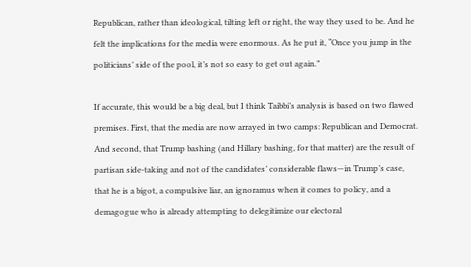Republican, rather than ideological, tilting left or right, the way they used to be. And he felt the implications for the media were enormous. As he put it, “Once you jump in the politicians’ side of the pool, it’s not so easy to get out again.”

If accurate, this would be a big deal, but I think Taibbi’s analysis is based on two flawed premises. First, that the media are now arrayed in two camps: Republican and Democrat. And second, that Trump bashing (and Hillary bashing, for that matter) are the result of partisan side-taking and not of the candidates’ considerable flaws—in Trump’s case, that he is a bigot, a compulsive liar, an ignoramus when it comes to policy, and a demagogue who is already attempting to delegitimize our electoral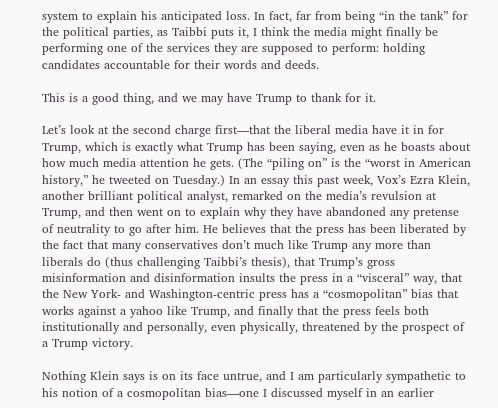system to explain his anticipated loss. In fact, far from being “in the tank” for the political parties, as Taibbi puts it, I think the media might finally be performing one of the services they are supposed to perform: holding candidates accountable for their words and deeds.

This is a good thing, and we may have Trump to thank for it.

Let’s look at the second charge first—that the liberal media have it in for Trump, which is exactly what Trump has been saying, even as he boasts about how much media attention he gets. (The “piling on” is the “worst in American history,” he tweeted on Tuesday.) In an essay this past week, Vox’s Ezra Klein, another brilliant political analyst, remarked on the media’s revulsion at Trump, and then went on to explain why they have abandoned any pretense of neutrality to go after him. He believes that the press has been liberated by the fact that many conservatives don’t much like Trump any more than liberals do (thus challenging Taibbi’s thesis), that Trump’s gross misinformation and disinformation insults the press in a “visceral” way, that the New York- and Washington-centric press has a “cosmopolitan” bias that works against a yahoo like Trump, and finally that the press feels both institutionally and personally, even physically, threatened by the prospect of a Trump victory.

Nothing Klein says is on its face untrue, and I am particularly sympathetic to his notion of a cosmopolitan bias—one I discussed myself in an earlier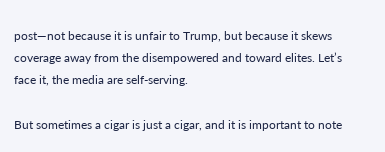post—not because it is unfair to Trump, but because it skews coverage away from the disempowered and toward elites. Let’s face it, the media are self-serving.

But sometimes a cigar is just a cigar, and it is important to note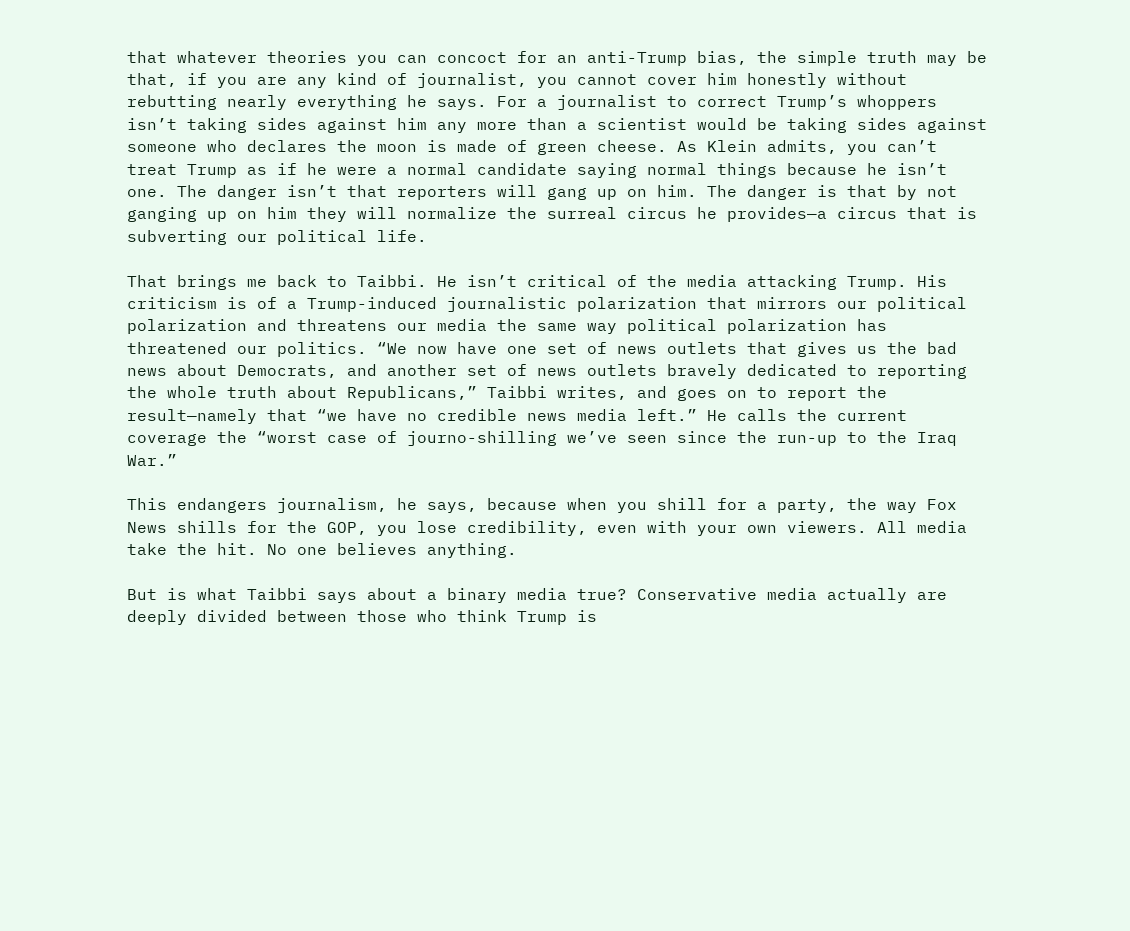that whatever theories you can concoct for an anti-Trump bias, the simple truth may be that, if you are any kind of journalist, you cannot cover him honestly without rebutting nearly everything he says. For a journalist to correct Trump’s whoppers isn’t taking sides against him any more than a scientist would be taking sides against someone who declares the moon is made of green cheese. As Klein admits, you can’t treat Trump as if he were a normal candidate saying normal things because he isn’t one. The danger isn’t that reporters will gang up on him. The danger is that by not ganging up on him they will normalize the surreal circus he provides—a circus that is subverting our political life.

That brings me back to Taibbi. He isn’t critical of the media attacking Trump. His criticism is of a Trump-induced journalistic polarization that mirrors our political polarization and threatens our media the same way political polarization has threatened our politics. “We now have one set of news outlets that gives us the bad news about Democrats, and another set of news outlets bravely dedicated to reporting the whole truth about Republicans,” Taibbi writes, and goes on to report the result—namely that “we have no credible news media left.” He calls the current coverage the “worst case of journo-shilling we’ve seen since the run-up to the Iraq War.”

This endangers journalism, he says, because when you shill for a party, the way Fox News shills for the GOP, you lose credibility, even with your own viewers. All media take the hit. No one believes anything.

But is what Taibbi says about a binary media true? Conservative media actually are deeply divided between those who think Trump is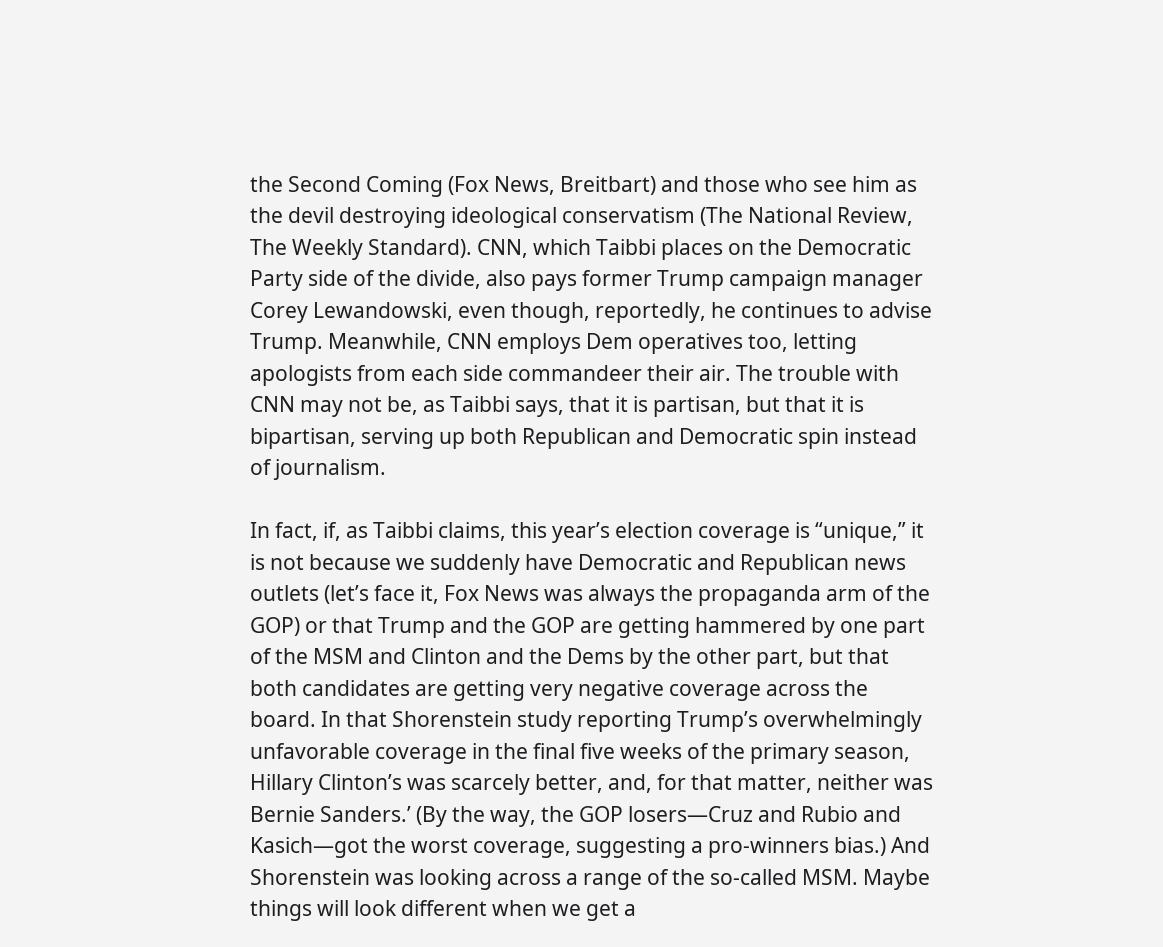the Second Coming (Fox News, Breitbart) and those who see him as the devil destroying ideological conservatism (The National Review, The Weekly Standard). CNN, which Taibbi places on the Democratic Party side of the divide, also pays former Trump campaign manager Corey Lewandowski, even though, reportedly, he continues to advise Trump. Meanwhile, CNN employs Dem operatives too, letting apologists from each side commandeer their air. The trouble with CNN may not be, as Taibbi says, that it is partisan, but that it is bipartisan, serving up both Republican and Democratic spin instead of journalism.

In fact, if, as Taibbi claims, this year’s election coverage is “unique,” it is not because we suddenly have Democratic and Republican news outlets (let’s face it, Fox News was always the propaganda arm of the GOP) or that Trump and the GOP are getting hammered by one part of the MSM and Clinton and the Dems by the other part, but that both candidates are getting very negative coverage across the board. In that Shorenstein study reporting Trump’s overwhelmingly unfavorable coverage in the final five weeks of the primary season, Hillary Clinton’s was scarcely better, and, for that matter, neither was Bernie Sanders.’ (By the way, the GOP losers—Cruz and Rubio and Kasich—got the worst coverage, suggesting a pro-winners bias.) And Shorenstein was looking across a range of the so-called MSM. Maybe things will look different when we get a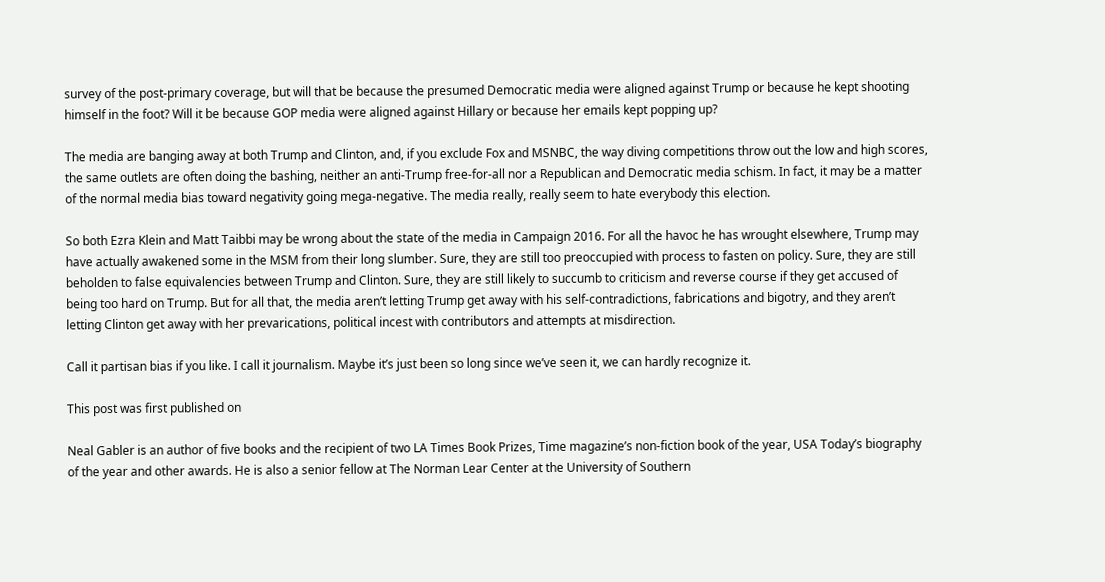survey of the post-primary coverage, but will that be because the presumed Democratic media were aligned against Trump or because he kept shooting himself in the foot? Will it be because GOP media were aligned against Hillary or because her emails kept popping up?

The media are banging away at both Trump and Clinton, and, if you exclude Fox and MSNBC, the way diving competitions throw out the low and high scores, the same outlets are often doing the bashing, neither an anti-Trump free-for-all nor a Republican and Democratic media schism. In fact, it may be a matter of the normal media bias toward negativity going mega-negative. The media really, really seem to hate everybody this election.

So both Ezra Klein and Matt Taibbi may be wrong about the state of the media in Campaign 2016. For all the havoc he has wrought elsewhere, Trump may have actually awakened some in the MSM from their long slumber. Sure, they are still too preoccupied with process to fasten on policy. Sure, they are still beholden to false equivalencies between Trump and Clinton. Sure, they are still likely to succumb to criticism and reverse course if they get accused of being too hard on Trump. But for all that, the media aren’t letting Trump get away with his self-contradictions, fabrications and bigotry, and they aren’t letting Clinton get away with her prevarications, political incest with contributors and attempts at misdirection.

Call it partisan bias if you like. I call it journalism. Maybe it’s just been so long since we’ve seen it, we can hardly recognize it.

This post was first published on

Neal Gabler is an author of five books and the recipient of two LA Times Book Prizes, Time magazine’s non-fiction book of the year, USA Today’s biography of the year and other awards. He is also a senior fellow at The Norman Lear Center at the University of Southern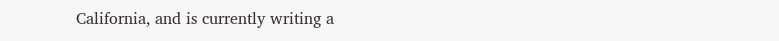California, and is currently writing a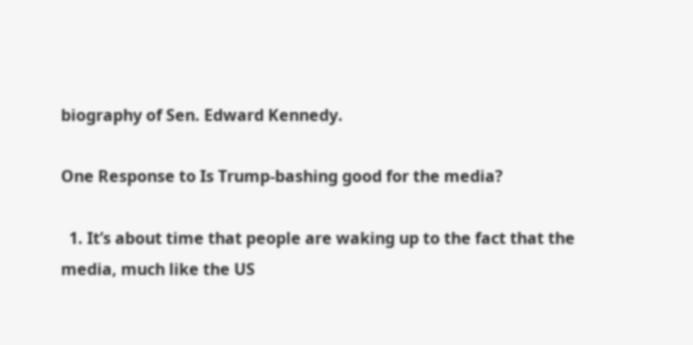biography of Sen. Edward Kennedy.

One Response to Is Trump-bashing good for the media?

  1. It’s about time that people are waking up to the fact that the media, much like the US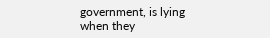government, is lying when they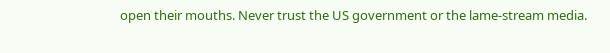open their mouths. Never trust the US government or the lame-stream media.